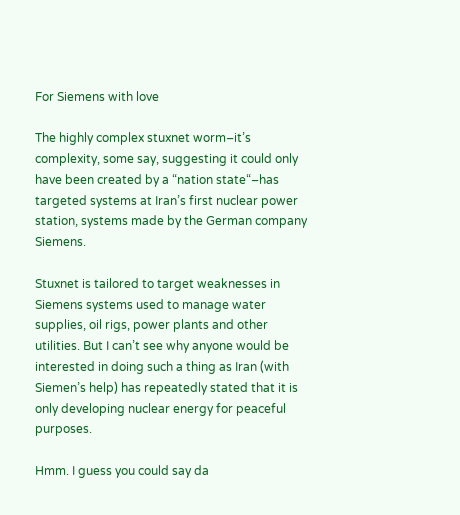For Siemens with love

The highly complex stuxnet worm–it’s complexity, some say, suggesting it could only have been created by a “nation state“–has targeted systems at Iran’s first nuclear power station, systems made by the German company Siemens.

Stuxnet is tailored to target weaknesses in Siemens systems used to manage water supplies, oil rigs, power plants and other utilities. But I can’t see why anyone would be interested in doing such a thing as Iran (with Siemen’s help) has repeatedly stated that it is only developing nuclear energy for peaceful purposes.

Hmm. I guess you could say da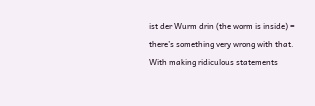ist der Wurm drin (the worm is inside) = there’s something very wrong with that. With making ridiculous statements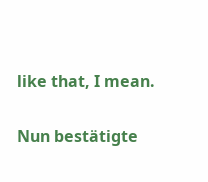like that, I mean.

Nun bestätigte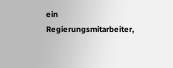ein Regierungsmitarbeiter,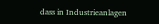dass in Industrieanlagen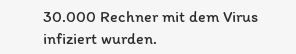30.000 Rechner mit dem Virus infiziert wurden.